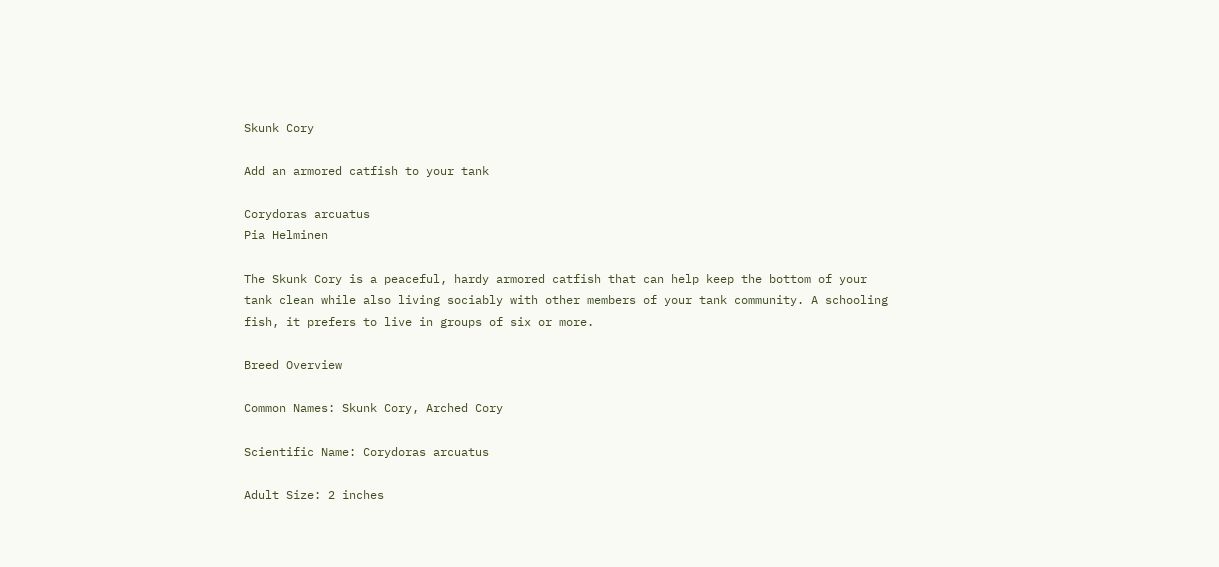Skunk Cory

Add an armored catfish to your tank

Corydoras arcuatus
Pia Helminen

The Skunk Cory is a peaceful, hardy armored catfish that can help keep the bottom of your tank clean while also living sociably with other members of your tank community. A schooling fish, it prefers to live in groups of six or more.

Breed Overview

Common Names: Skunk Cory, Arched Cory

Scientific Name: Corydoras arcuatus

Adult Size: 2 inches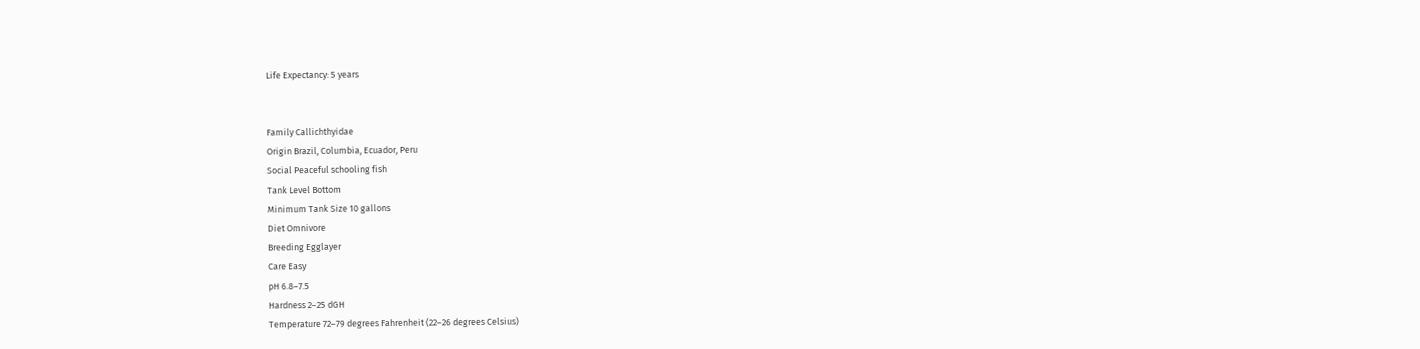Life Expectancy: 5 years


Family Callichthyidae
Origin Brazil, Columbia, Ecuador, Peru
Social Peaceful schooling fish
Tank Level Bottom
Minimum Tank Size 10 gallons
Diet Omnivore
Breeding Egglayer
Care Easy
pH 6.8–7.5
Hardness 2–25 dGH
Temperature 72–79 degrees Fahrenheit (22–26 degrees Celsius)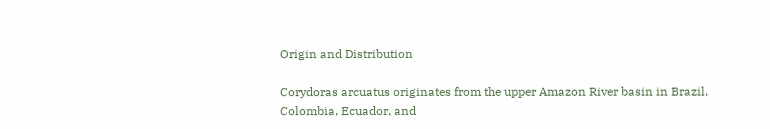Origin and Distribution

Corydoras arcuatus originates from the upper Amazon River basin in Brazil, Colombia, Ecuador, and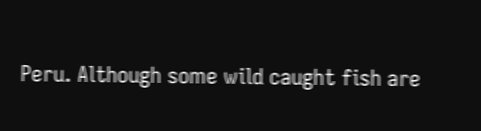Peru. Although some wild caught fish are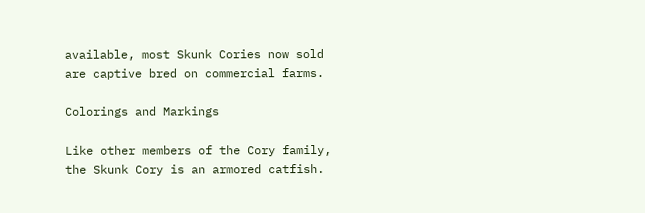available, most Skunk Cories now sold are captive bred on commercial farms.

Colorings and Markings

Like other members of the Cory family, the Skunk Cory is an armored catfish.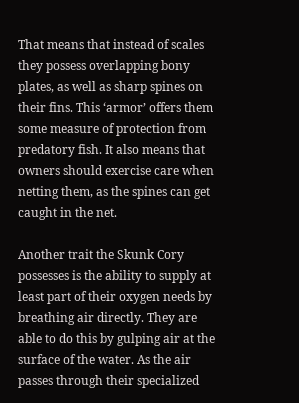That means that instead of scales they possess overlapping bony plates, as well as sharp spines on their fins. This ‘armor’ offers them some measure of protection from predatory fish. It also means that owners should exercise care when netting them, as the spines can get caught in the net.

Another trait the Skunk Cory possesses is the ability to supply at least part of their oxygen needs by breathing air directly. They are able to do this by gulping air at the surface of the water. As the air passes through their specialized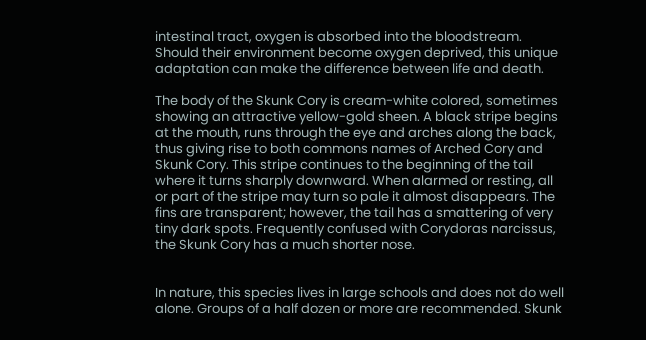intestinal tract, oxygen is absorbed into the bloodstream. Should their environment become oxygen deprived, this unique adaptation can make the difference between life and death.

The body of the Skunk Cory is cream-white colored, sometimes showing an attractive yellow-gold sheen. A black stripe begins at the mouth, runs through the eye and arches along the back, thus giving rise to both commons names of Arched Cory and Skunk Cory. This stripe continues to the beginning of the tail where it turns sharply downward. When alarmed or resting, all or part of the stripe may turn so pale it almost disappears. The fins are transparent; however, the tail has a smattering of very tiny dark spots. Frequently confused with Corydoras narcissus, the Skunk Cory has a much shorter nose.


In nature, this species lives in large schools and does not do well alone. Groups of a half dozen or more are recommended. Skunk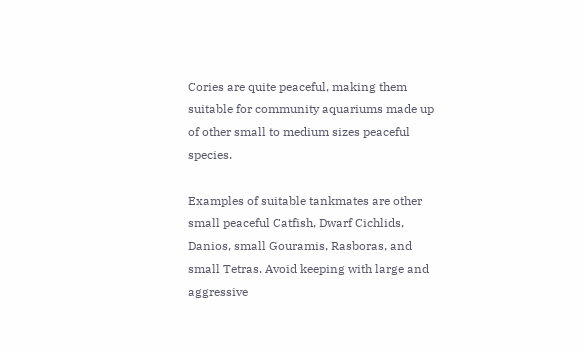Cories are quite peaceful, making them suitable for community aquariums made up of other small to medium sizes peaceful species.

Examples of suitable tankmates are other small peaceful Catfish, Dwarf Cichlids, Danios, small Gouramis, Rasboras, and small Tetras. Avoid keeping with large and aggressive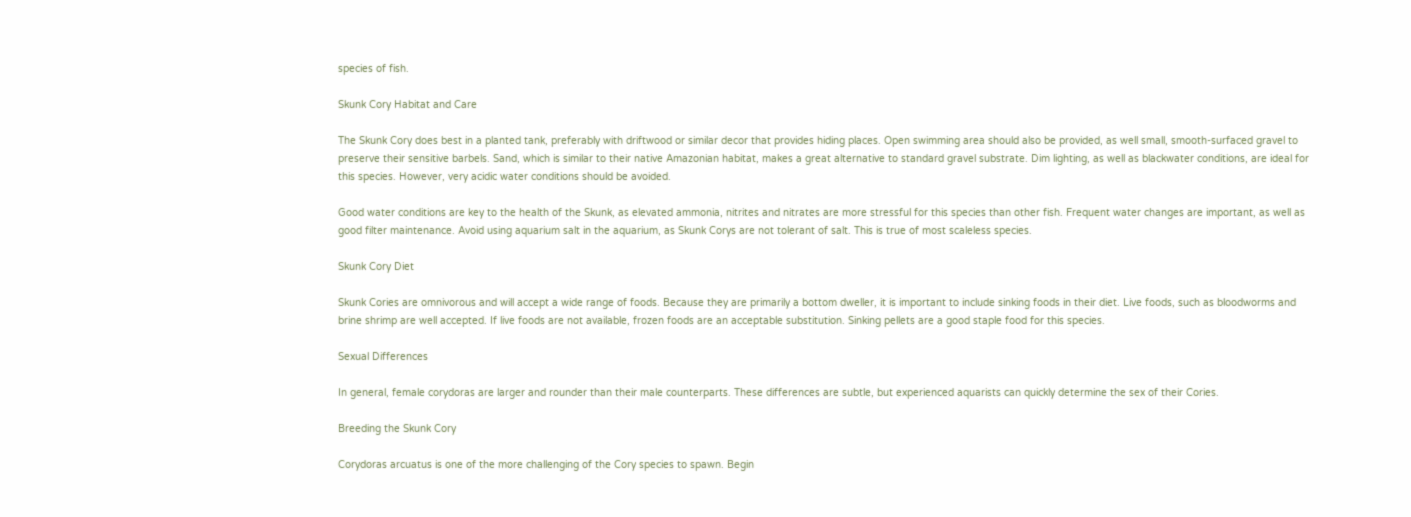species of fish.

Skunk Cory Habitat and Care

The Skunk Cory does best in a planted tank, preferably with driftwood or similar decor that provides hiding places. Open swimming area should also be provided, as well small, smooth-surfaced gravel to preserve their sensitive barbels. Sand, which is similar to their native Amazonian habitat, makes a great alternative to standard gravel substrate. Dim lighting, as well as blackwater conditions, are ideal for this species. However, very acidic water conditions should be avoided.

Good water conditions are key to the health of the Skunk, as elevated ammonia, nitrites and nitrates are more stressful for this species than other fish. Frequent water changes are important, as well as good filter maintenance. Avoid using aquarium salt in the aquarium, as Skunk Corys are not tolerant of salt. This is true of most scaleless species.

Skunk Cory Diet

Skunk Cories are omnivorous and will accept a wide range of foods. Because they are primarily a bottom dweller, it is important to include sinking foods in their diet. Live foods, such as bloodworms and brine shrimp are well accepted. If live foods are not available, frozen foods are an acceptable substitution. Sinking pellets are a good staple food for this species.

Sexual Differences

In general, female corydoras are larger and rounder than their male counterparts. These differences are subtle, but experienced aquarists can quickly determine the sex of their Cories.

Breeding the Skunk Cory

Corydoras arcuatus is one of the more challenging of the Cory species to spawn. Begin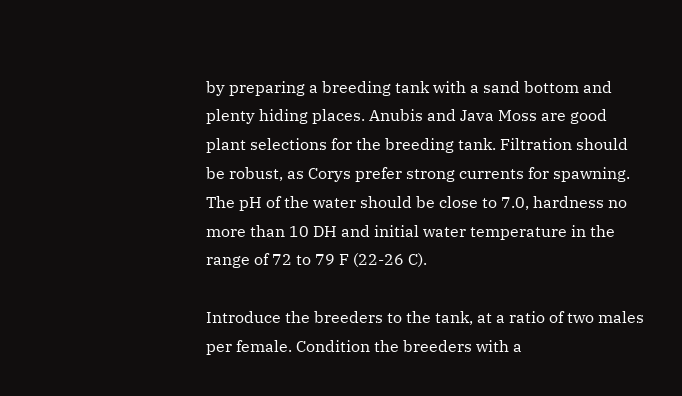by preparing a breeding tank with a sand bottom and plenty hiding places. Anubis and Java Moss are good plant selections for the breeding tank. Filtration should be robust, as Corys prefer strong currents for spawning. The pH of the water should be close to 7.0, hardness no more than 10 DH and initial water temperature in the range of 72 to 79 F (22-26 C).

Introduce the breeders to the tank, at a ratio of two males per female. Condition the breeders with a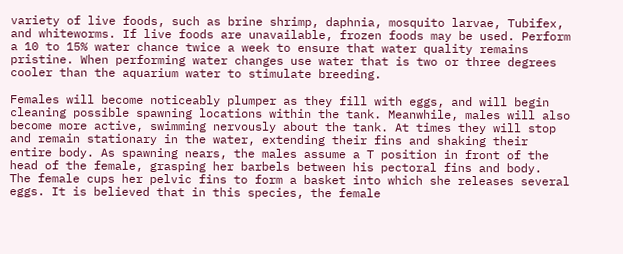variety of live foods, such as brine shrimp, daphnia, mosquito larvae, Tubifex, and whiteworms. If live foods are unavailable, frozen foods may be used. Perform a 10 to 15% water chance twice a week to ensure that water quality remains pristine. When performing water changes use water that is two or three degrees cooler than the aquarium water to stimulate breeding.

Females will become noticeably plumper as they fill with eggs, and will begin cleaning possible spawning locations within the tank. Meanwhile, males will also become more active, swimming nervously about the tank. At times they will stop and remain stationary in the water, extending their fins and shaking their entire body. As spawning nears, the males assume a T position in front of the head of the female, grasping her barbels between his pectoral fins and body.
The female cups her pelvic fins to form a basket into which she releases several eggs. It is believed that in this species, the female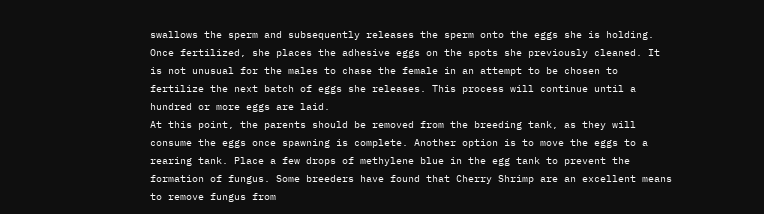swallows the sperm and subsequently releases the sperm onto the eggs she is holding. Once fertilized, she places the adhesive eggs on the spots she previously cleaned. It is not unusual for the males to chase the female in an attempt to be chosen to fertilize the next batch of eggs she releases. This process will continue until a hundred or more eggs are laid.
At this point, the parents should be removed from the breeding tank, as they will consume the eggs once spawning is complete. Another option is to move the eggs to a rearing tank. Place a few drops of methylene blue in the egg tank to prevent the formation of fungus. Some breeders have found that Cherry Shrimp are an excellent means to remove fungus from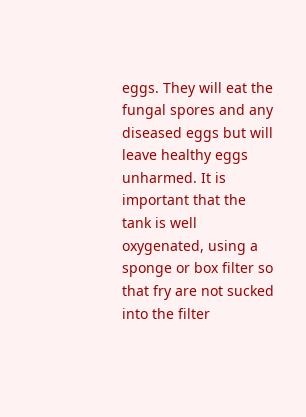eggs. They will eat the fungal spores and any diseased eggs but will leave healthy eggs unharmed. It is important that the tank is well oxygenated, using a sponge or box filter so that fry are not sucked into the filter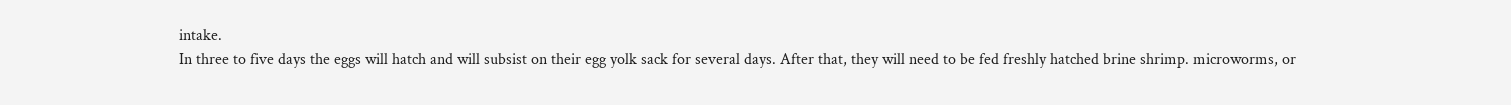intake.
In three to five days the eggs will hatch and will subsist on their egg yolk sack for several days. After that, they will need to be fed freshly hatched brine shrimp. microworms, or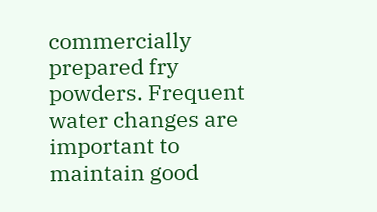commercially prepared fry powders. Frequent water changes are important to maintain good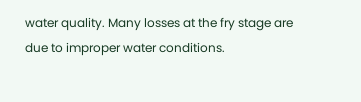water quality. Many losses at the fry stage are due to improper water conditions.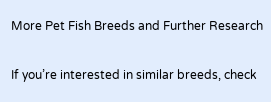More Pet Fish Breeds and Further Research

If you’re interested in similar breeds, check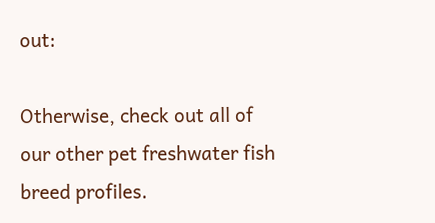out:

Otherwise, check out all of our other pet freshwater fish breed profiles.